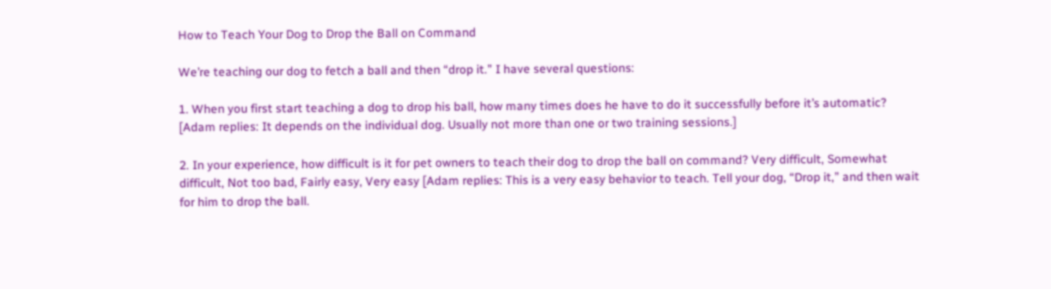How to Teach Your Dog to Drop the Ball on Command

We’re teaching our dog to fetch a ball and then “drop it.” I have several questions:

1. When you first start teaching a dog to drop his ball, how many times does he have to do it successfully before it’s automatic? [Adam replies: It depends on the individual dog. Usually not more than one or two training sessions.]

2. In your experience, how difficult is it for pet owners to teach their dog to drop the ball on command? Very difficult, Somewhat difficult, Not too bad, Fairly easy, Very easy [Adam replies: This is a very easy behavior to teach. Tell your dog, “Drop it,” and then wait for him to drop the ball.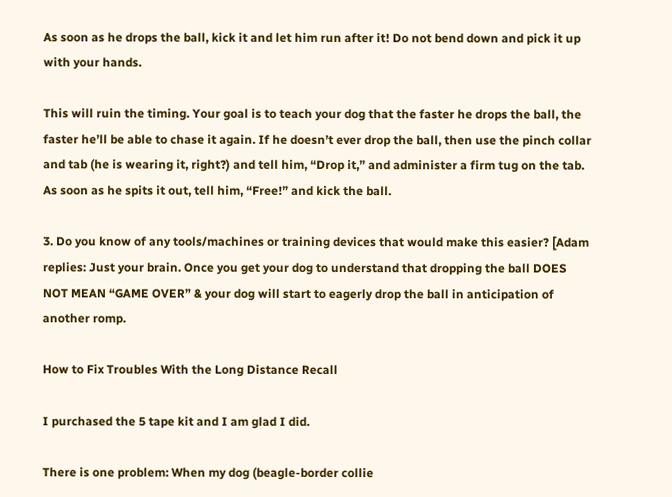As soon as he drops the ball, kick it and let him run after it! Do not bend down and pick it up with your hands.

This will ruin the timing. Your goal is to teach your dog that the faster he drops the ball, the faster he’ll be able to chase it again. If he doesn’t ever drop the ball, then use the pinch collar and tab (he is wearing it, right?) and tell him, “Drop it,” and administer a firm tug on the tab. As soon as he spits it out, tell him, “Free!” and kick the ball.

3. Do you know of any tools/machines or training devices that would make this easier? [Adam replies: Just your brain. Once you get your dog to understand that dropping the ball DOES NOT MEAN “GAME OVER” & your dog will start to eagerly drop the ball in anticipation of another romp.

How to Fix Troubles With the Long Distance Recall

I purchased the 5 tape kit and I am glad I did.

There is one problem: When my dog (beagle-border collie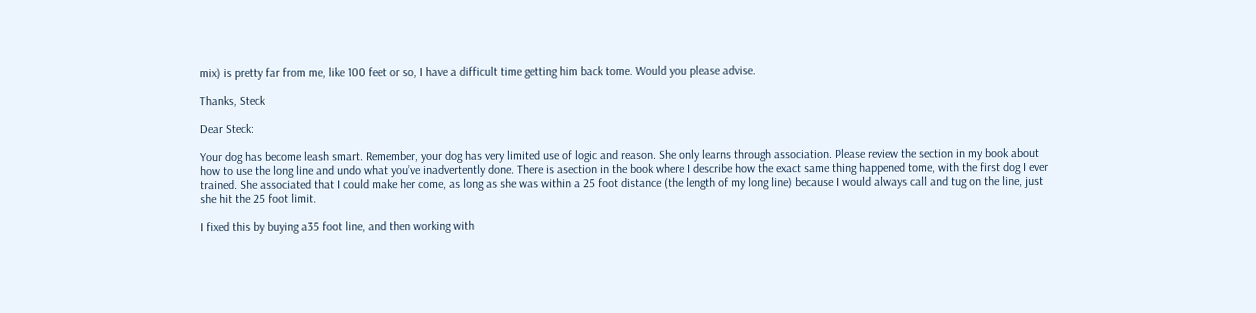mix) is pretty far from me, like 100 feet or so, I have a difficult time getting him back tome. Would you please advise.

Thanks, Steck

Dear Steck:

Your dog has become leash smart. Remember, your dog has very limited use of logic and reason. She only learns through association. Please review the section in my book about how to use the long line and undo what you’ve inadvertently done. There is asection in the book where I describe how the exact same thing happened tome, with the first dog I ever trained. She associated that I could make her come, as long as she was within a 25 foot distance (the length of my long line) because I would always call and tug on the line, just she hit the 25 foot limit.

I fixed this by buying a35 foot line, and then working with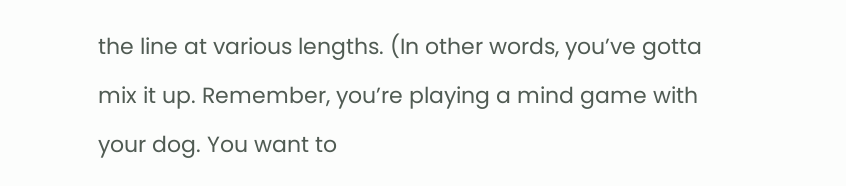the line at various lengths. (In other words, you’ve gotta mix it up. Remember, you’re playing a mind game with your dog. You want to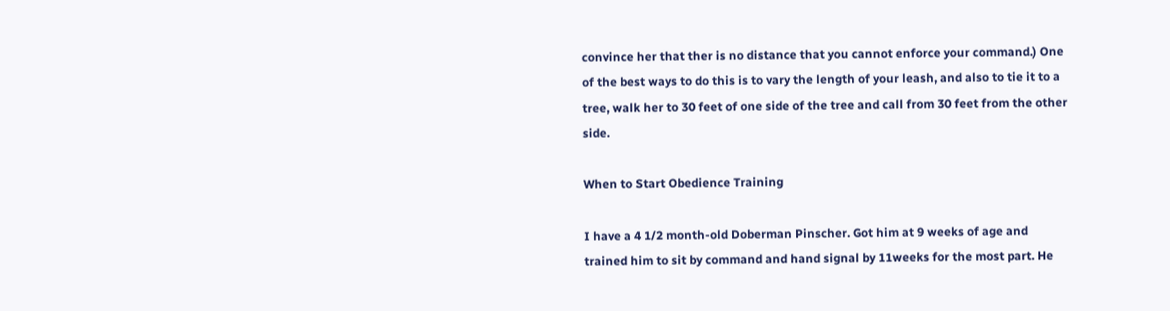convince her that ther is no distance that you cannot enforce your command.) One of the best ways to do this is to vary the length of your leash, and also to tie it to a tree, walk her to 30 feet of one side of the tree and call from 30 feet from the other side.

When to Start Obedience Training

I have a 4 1/2 month-old Doberman Pinscher. Got him at 9 weeks of age and trained him to sit by command and hand signal by 11weeks for the most part. He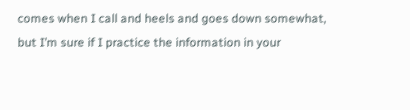comes when I call and heels and goes down somewhat, but I’m sure if I practice the information in your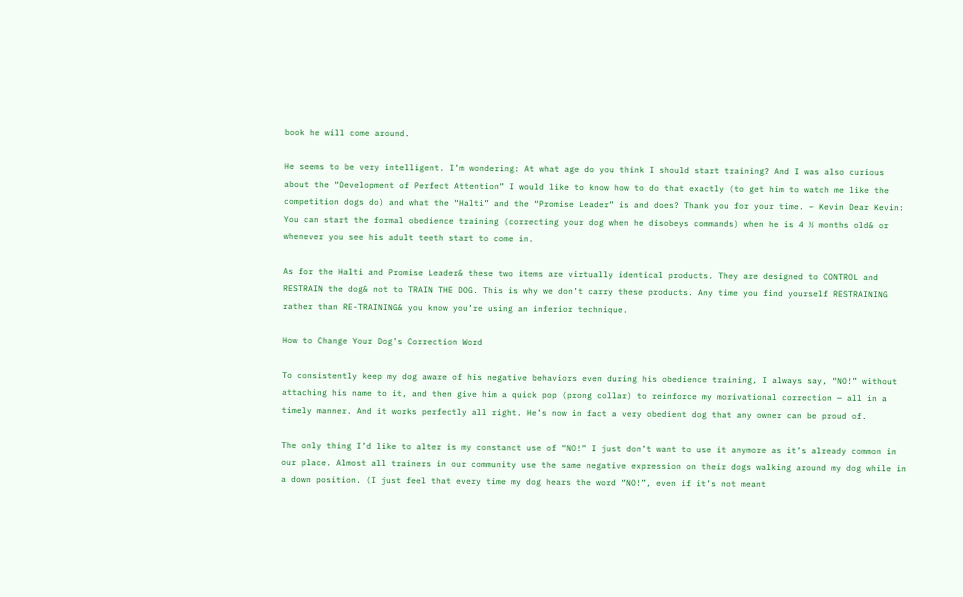book he will come around.

He seems to be very intelligent. I’m wondering: At what age do you think I should start training? And I was also curious about the “Development of Perfect Attention” I would like to know how to do that exactly (to get him to watch me like the competition dogs do) and what the “Halti” and the “Promise Leader” is and does? Thank you for your time. – Kevin Dear Kevin: You can start the formal obedience training (correcting your dog when he disobeys commands) when he is 4 ½ months old& or whenever you see his adult teeth start to come in.

As for the Halti and Promise Leader& these two items are virtually identical products. They are designed to CONTROL and RESTRAIN the dog& not to TRAIN THE DOG. This is why we don’t carry these products. Any time you find yourself RESTRAINING rather than RE-TRAINING& you know you’re using an inferior technique.

How to Change Your Dog’s Correction Word

To consistently keep my dog aware of his negative behaviors even during his obedience training, I always say, “NO!” without attaching his name to it, and then give him a quick pop (prong collar) to reinforce my morivational correction — all in a timely manner. And it works perfectly all right. He’s now in fact a very obedient dog that any owner can be proud of.

The only thing I’d like to alter is my constanct use of “NO!” I just don’t want to use it anymore as it’s already common in our place. Almost all trainers in our community use the same negative expression on their dogs walking around my dog while in a down position. (I just feel that every time my dog hears the word “NO!”, even if it’s not meant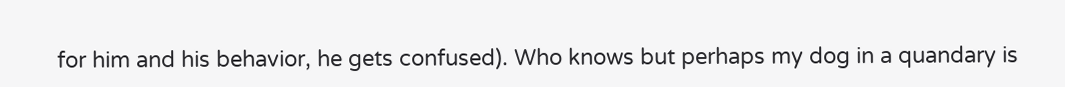for him and his behavior, he gets confused). Who knows but perhaps my dog in a quandary is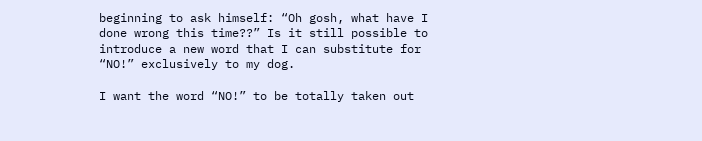beginning to ask himself: “Oh gosh, what have I done wrong this time??” Is it still possible to introduce a new word that I can substitute for “NO!” exclusively to my dog.

I want the word “NO!” to be totally taken out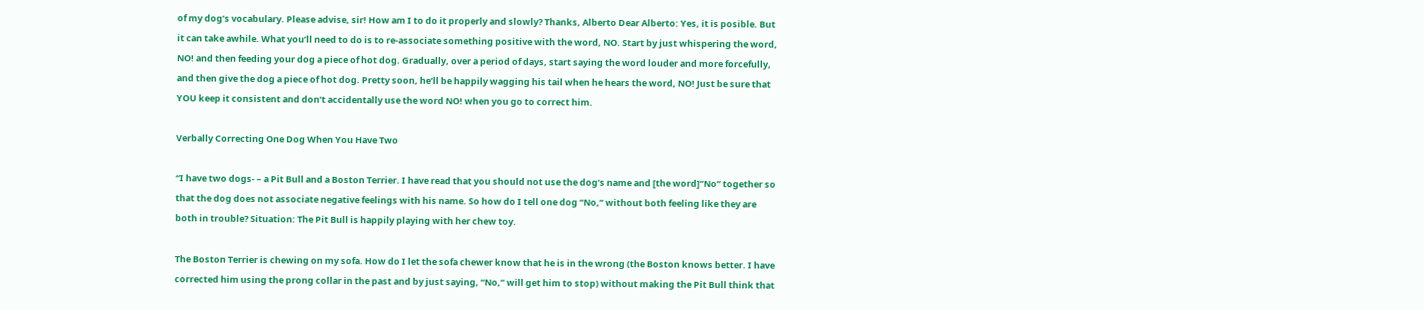of my dog’s vocabulary. Please advise, sir! How am I to do it properly and slowly? Thanks, Alberto Dear Alberto: Yes, it is posible. But it can take awhile. What you’ll need to do is to re-associate something positive with the word, NO. Start by just whispering the word, NO! and then feeding your dog a piece of hot dog. Gradually, over a period of days, start saying the word louder and more forcefully, and then give the dog a piece of hot dog. Pretty soon, he’ll be happily wagging his tail when he hears the word, NO! Just be sure that YOU keep it consistent and don’t accidentally use the word NO! when you go to correct him.

Verbally Correcting One Dog When You Have Two

“I have two dogs- – a Pit Bull and a Boston Terrier. I have read that you should not use the dog’s name and [the word]”No” together so that the dog does not associate negative feelings with his name. So how do I tell one dog “No,” without both feeling like they are both in trouble? Situation: The Pit Bull is happily playing with her chew toy.

The Boston Terrier is chewing on my sofa. How do I let the sofa chewer know that he is in the wrong (the Boston knows better. I have corrected him using the prong collar in the past and by just saying, “No,” will get him to stop) without making the Pit Bull think that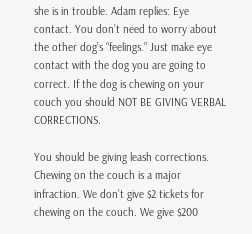she is in trouble. Adam replies: Eye contact. You don’t need to worry about the other dog’s “feelings.” Just make eye contact with the dog you are going to correct. If the dog is chewing on your couch you should NOT BE GIVING VERBAL CORRECTIONS.

You should be giving leash corrections. Chewing on the couch is a major infraction. We don’t give $2 tickets for chewing on the couch. We give $200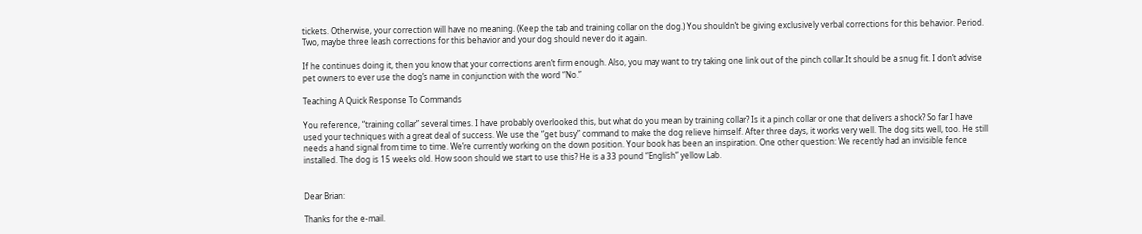tickets. Otherwise, your correction will have no meaning. (Keep the tab and training collar on the dog.) You shouldn’t be giving exclusively verbal corrections for this behavior. Period. Two, maybe three leash corrections for this behavior and your dog should never do it again.

If he continues doing it, then you know that your corrections aren’t firm enough. Also, you may want to try taking one link out of the pinch collar.It should be a snug fit. I don’t advise pet owners to ever use the dog’s name in conjunction with the word “No.”

Teaching A Quick Response To Commands

You reference, “training collar” several times. I have probably overlooked this, but what do you mean by training collar? Is it a pinch collar or one that delivers a shock? So far I have used your techniques with a great deal of success. We use the “get busy” command to make the dog relieve himself. After three days, it works very well. The dog sits well, too. He still needs a hand signal from time to time. We’re currently working on the down position. Your book has been an inspiration. One other question: We recently had an invisible fence installed. The dog is 15 weeks old. How soon should we start to use this? He is a 33 pound “English” yellow Lab.


Dear Brian:

Thanks for the e-mail.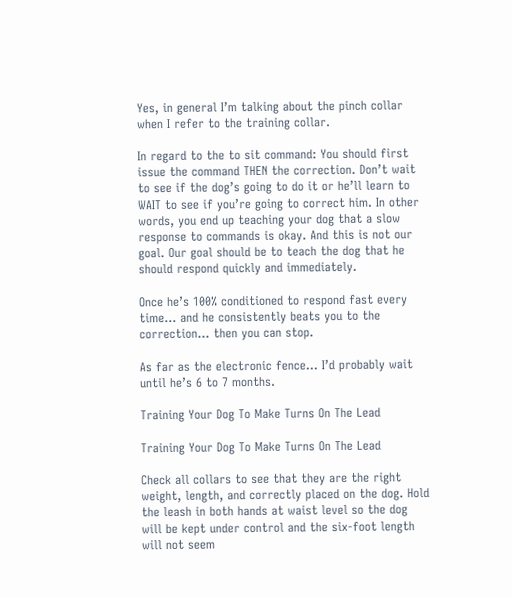Yes, in general I’m talking about the pinch collar when I refer to the training collar.

In regard to the to sit command: You should first issue the command THEN the correction. Don’t wait to see if the dog’s going to do it or he’ll learn to WAIT to see if you’re going to correct him. In other words, you end up teaching your dog that a slow response to commands is okay. And this is not our goal. Our goal should be to teach the dog that he should respond quickly and immediately.

Once he’s 100% conditioned to respond fast every time… and he consistently beats you to the correction… then you can stop.

As far as the electronic fence… I’d probably wait until he’s 6 to 7 months.

Training Your Dog To Make Turns On The Lead

Training Your Dog To Make Turns On The Lead

Check all collars to see that they are the right weight, length, and correctly placed on the dog. Hold the leash in both hands at waist level so the dog will be kept under control and the six-foot length will not seem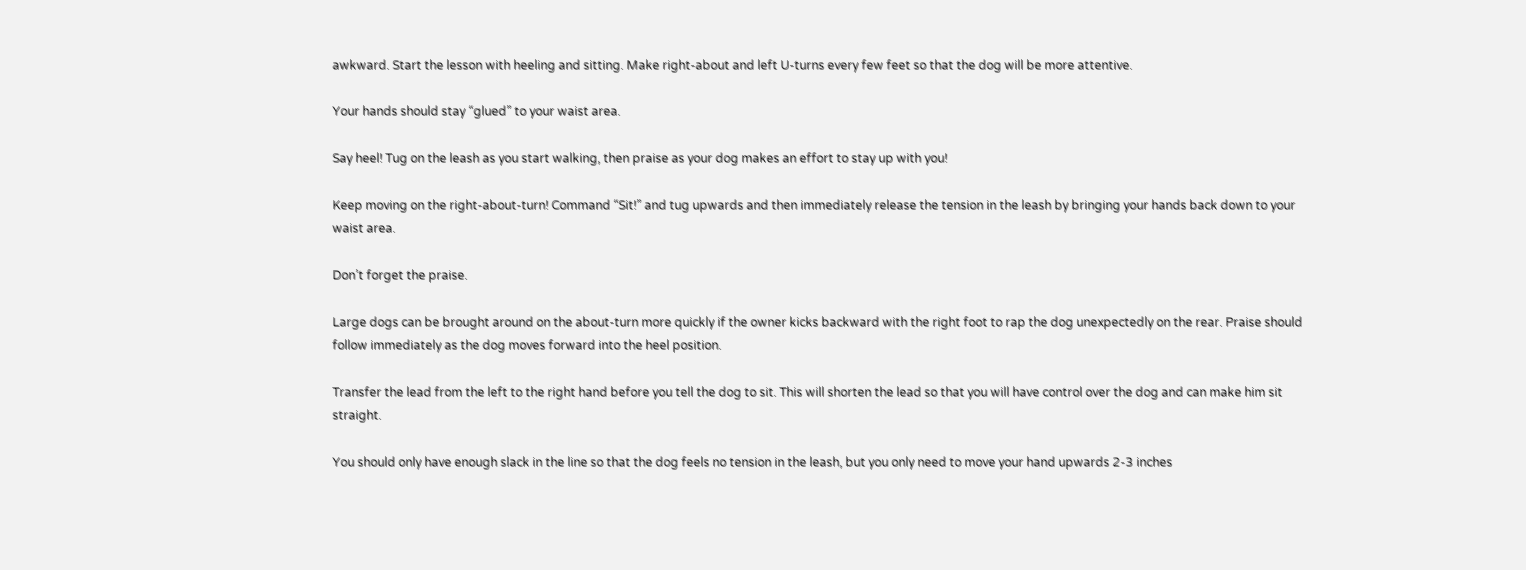awkward. Start the lesson with heeling and sitting. Make right-about and left U-turns every few feet so that the dog will be more attentive.

Your hands should stay “glued” to your waist area.

Say heel! Tug on the leash as you start walking, then praise as your dog makes an effort to stay up with you!

Keep moving on the right-about-turn! Command “Sit!” and tug upwards and then immediately release the tension in the leash by bringing your hands back down to your waist area.

Don’t forget the praise.

Large dogs can be brought around on the about-turn more quickly if the owner kicks backward with the right foot to rap the dog unexpectedly on the rear. Praise should follow immediately as the dog moves forward into the heel position.

Transfer the lead from the left to the right hand before you tell the dog to sit. This will shorten the lead so that you will have control over the dog and can make him sit straight.

You should only have enough slack in the line so that the dog feels no tension in the leash, but you only need to move your hand upwards 2-3 inches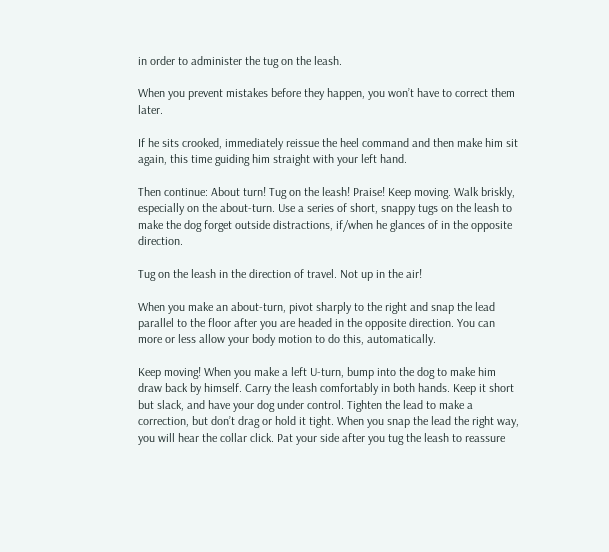in order to administer the tug on the leash.

When you prevent mistakes before they happen, you won’t have to correct them later.

If he sits crooked, immediately reissue the heel command and then make him sit again, this time guiding him straight with your left hand.

Then continue: About turn! Tug on the leash! Praise! Keep moving. Walk briskly, especially on the about-turn. Use a series of short, snappy tugs on the leash to make the dog forget outside distractions, if/when he glances of in the opposite direction.

Tug on the leash in the direction of travel. Not up in the air!

When you make an about-turn, pivot sharply to the right and snap the lead parallel to the floor after you are headed in the opposite direction. You can more or less allow your body motion to do this, automatically.

Keep moving! When you make a left U-turn, bump into the dog to make him draw back by himself. Carry the leash comfortably in both hands. Keep it short but slack, and have your dog under control. Tighten the lead to make a correction, but don’t drag or hold it tight. When you snap the lead the right way, you will hear the collar click. Pat your side after you tug the leash to reassure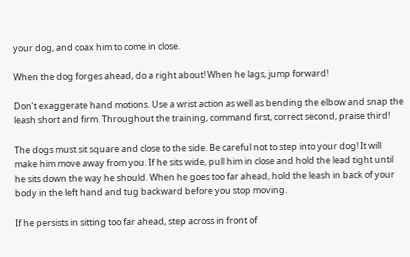your dog, and coax him to come in close.

When the dog forges ahead, do a right about! When he lags, jump forward!

Don’t exaggerate hand motions. Use a wrist action as well as bending the elbow and snap the leash short and firm. Throughout the training, command first, correct second, praise third!

The dogs must sit square and close to the side. Be careful not to step into your dog! It will make him move away from you. If he sits wide, pull him in close and hold the lead tight until he sits down the way he should. When he goes too far ahead, hold the leash in back of your body in the left hand and tug backward before you stop moving.

If he persists in sitting too far ahead, step across in front of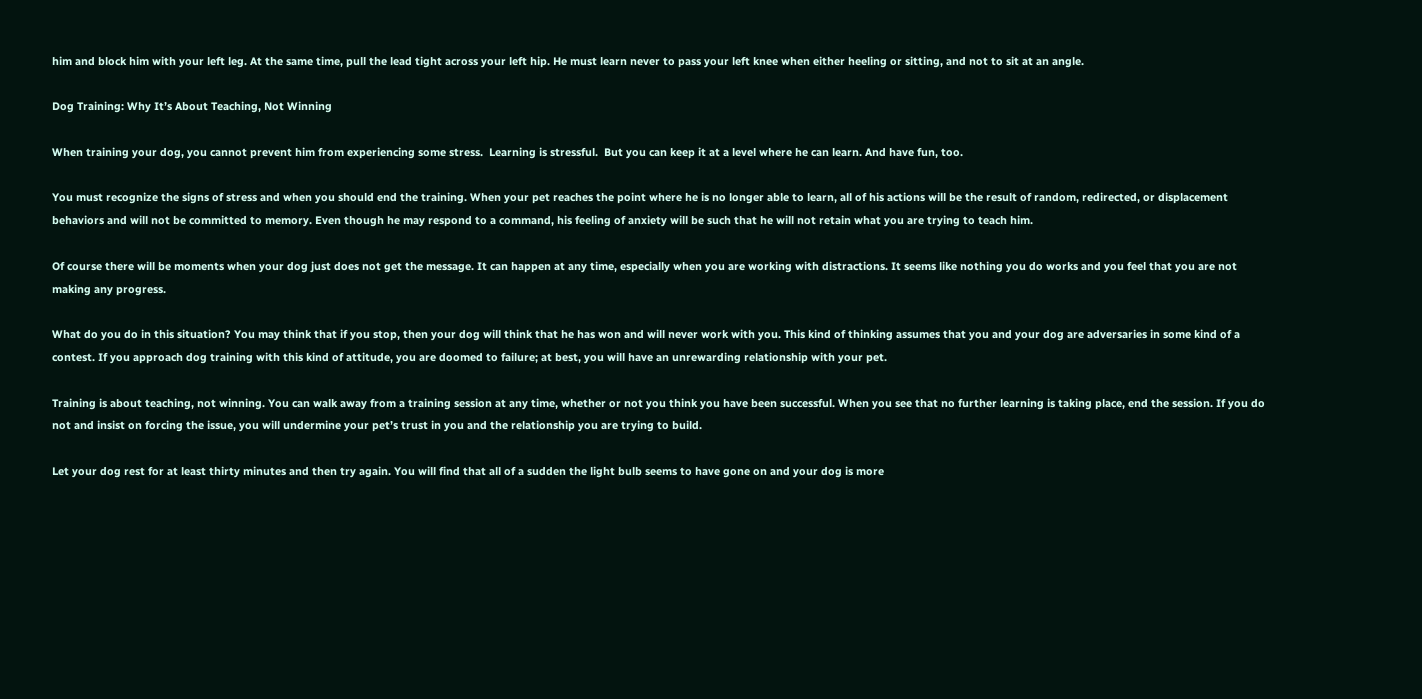him and block him with your left leg. At the same time, pull the lead tight across your left hip. He must learn never to pass your left knee when either heeling or sitting, and not to sit at an angle.

Dog Training: Why It’s About Teaching, Not Winning

When training your dog, you cannot prevent him from experiencing some stress.  Learning is stressful.  But you can keep it at a level where he can learn. And have fun, too.

You must recognize the signs of stress and when you should end the training. When your pet reaches the point where he is no longer able to learn, all of his actions will be the result of random, redirected, or displacement behaviors and will not be committed to memory. Even though he may respond to a command, his feeling of anxiety will be such that he will not retain what you are trying to teach him.

Of course there will be moments when your dog just does not get the message. It can happen at any time, especially when you are working with distractions. It seems like nothing you do works and you feel that you are not making any progress.

What do you do in this situation? You may think that if you stop, then your dog will think that he has won and will never work with you. This kind of thinking assumes that you and your dog are adversaries in some kind of a contest. If you approach dog training with this kind of attitude, you are doomed to failure; at best, you will have an unrewarding relationship with your pet.

Training is about teaching, not winning. You can walk away from a training session at any time, whether or not you think you have been successful. When you see that no further learning is taking place, end the session. If you do not and insist on forcing the issue, you will undermine your pet’s trust in you and the relationship you are trying to build.

Let your dog rest for at least thirty minutes and then try again. You will find that all of a sudden the light bulb seems to have gone on and your dog is more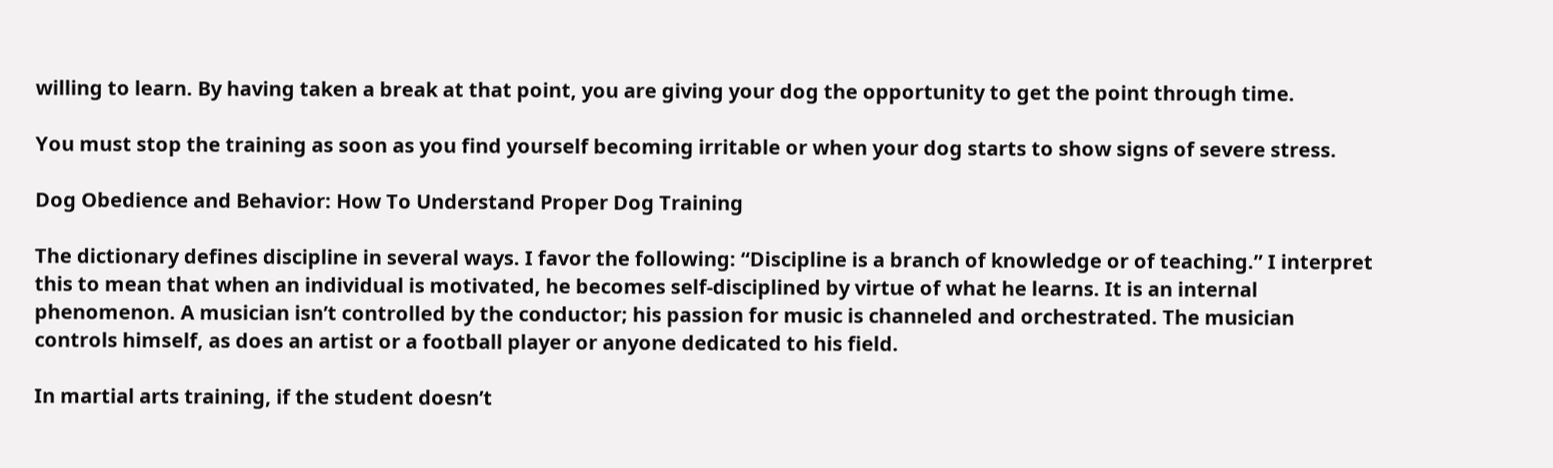willing to learn. By having taken a break at that point, you are giving your dog the opportunity to get the point through time.

You must stop the training as soon as you find yourself becoming irritable or when your dog starts to show signs of severe stress.

Dog Obedience and Behavior: How To Understand Proper Dog Training

The dictionary defines discipline in several ways. I favor the following: “Discipline is a branch of knowledge or of teaching.” I interpret this to mean that when an individual is motivated, he becomes self-disciplined by virtue of what he learns. It is an internal phenomenon. A musician isn’t controlled by the conductor; his passion for music is channeled and orchestrated. The musician controls himself, as does an artist or a football player or anyone dedicated to his field.

In martial arts training, if the student doesn’t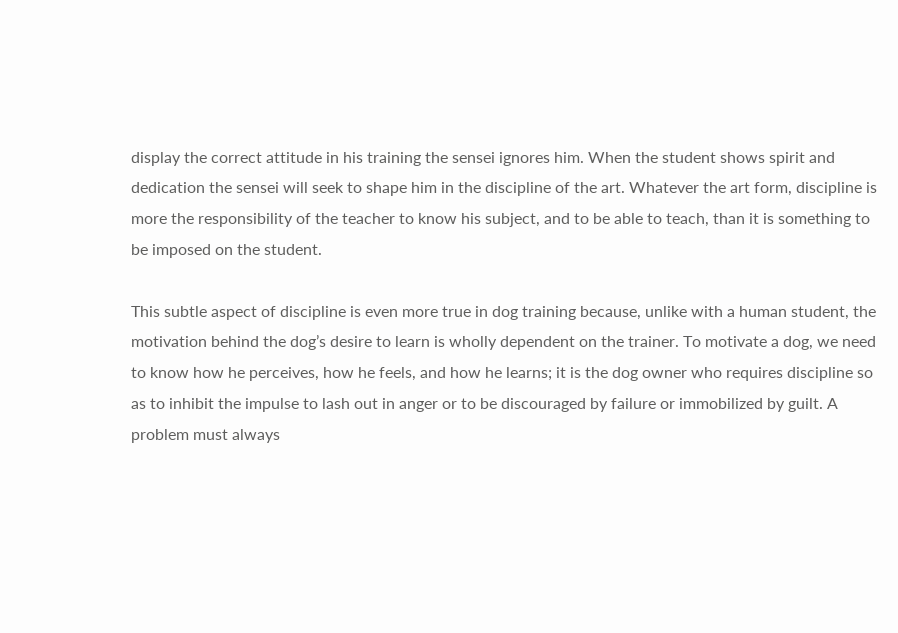display the correct attitude in his training the sensei ignores him. When the student shows spirit and dedication the sensei will seek to shape him in the discipline of the art. Whatever the art form, discipline is more the responsibility of the teacher to know his subject, and to be able to teach, than it is something to be imposed on the student.

This subtle aspect of discipline is even more true in dog training because, unlike with a human student, the motivation behind the dog’s desire to learn is wholly dependent on the trainer. To motivate a dog, we need to know how he perceives, how he feels, and how he learns; it is the dog owner who requires discipline so as to inhibit the impulse to lash out in anger or to be discouraged by failure or immobilized by guilt. A problem must always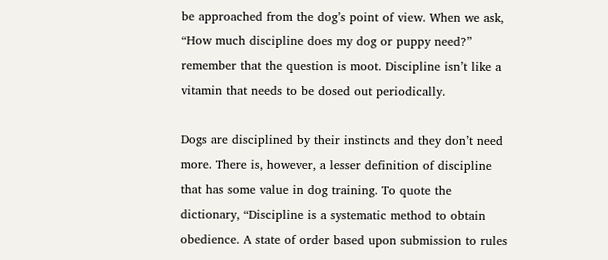be approached from the dog’s point of view. When we ask, “How much discipline does my dog or puppy need?” remember that the question is moot. Discipline isn’t like a vitamin that needs to be dosed out periodically.

Dogs are disciplined by their instincts and they don’t need more. There is, however, a lesser definition of discipline that has some value in dog training. To quote the dictionary, “Discipline is a systematic method to obtain obedience. A state of order based upon submission to rules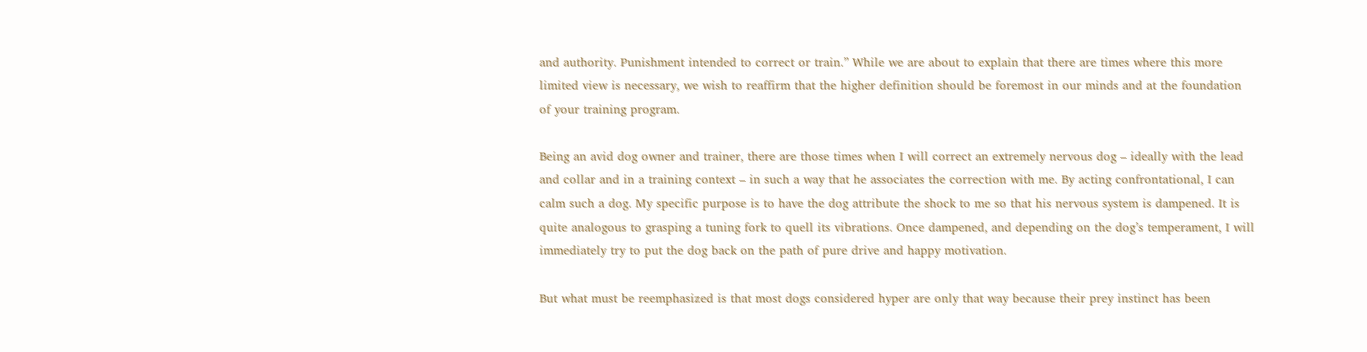and authority. Punishment intended to correct or train.” While we are about to explain that there are times where this more limited view is necessary, we wish to reaffirm that the higher definition should be foremost in our minds and at the foundation of your training program.

Being an avid dog owner and trainer, there are those times when I will correct an extremely nervous dog – ideally with the lead and collar and in a training context – in such a way that he associates the correction with me. By acting confrontational, I can calm such a dog. My specific purpose is to have the dog attribute the shock to me so that his nervous system is dampened. It is quite analogous to grasping a tuning fork to quell its vibrations. Once dampened, and depending on the dog’s temperament, I will immediately try to put the dog back on the path of pure drive and happy motivation.

But what must be reemphasized is that most dogs considered hyper are only that way because their prey instinct has been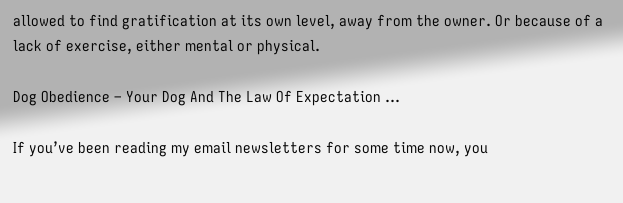allowed to find gratification at its own level, away from the owner. Or because of a lack of exercise, either mental or physical.

Dog Obedience – Your Dog And The Law Of Expectation …

If you’ve been reading my email newsletters for some time now, you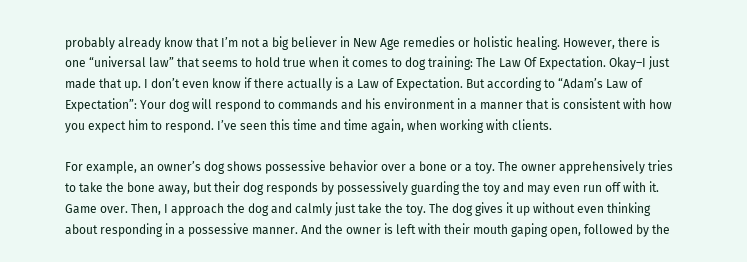probably already know that I’m not a big believer in New Age remedies or holistic healing. However, there is one “universal law” that seems to hold true when it comes to dog training: The Law Of Expectation. Okay–I just made that up. I don’t even know if there actually is a Law of Expectation. But according to “Adam’s Law of Expectation”: Your dog will respond to commands and his environment in a manner that is consistent with how you expect him to respond. I’ve seen this time and time again, when working with clients.

For example, an owner’s dog shows possessive behavior over a bone or a toy. The owner apprehensively tries to take the bone away, but their dog responds by possessively guarding the toy and may even run off with it. Game over. Then, I approach the dog and calmly just take the toy. The dog gives it up without even thinking about responding in a possessive manner. And the owner is left with their mouth gaping open, followed by the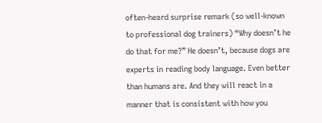often-heard surprise remark (so well-known to professional dog trainers) “Why doesn’t he do that for me?” He doesn’t, because dogs are experts in reading body language. Even better than humans are. And they will react in a manner that is consistent with how you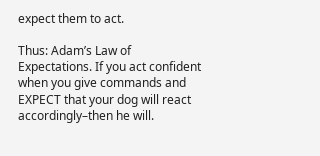expect them to act.

Thus: Adam’s Law of Expectations. If you act confident when you give commands and EXPECT that your dog will react accordingly–then he will.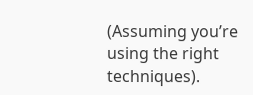(Assuming you’re using the right techniques).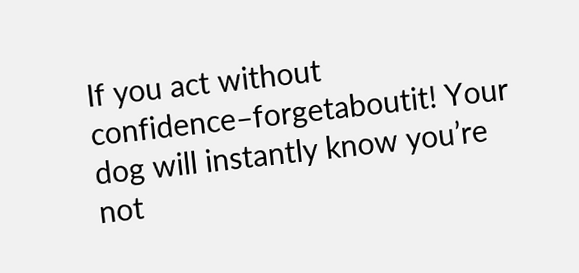If you act without confidence–forgetaboutit! Your dog will instantly know you’re not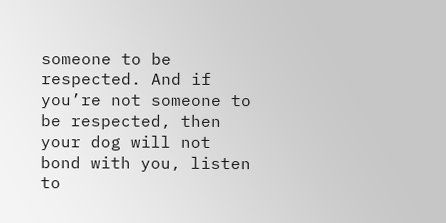someone to be respected. And if you’re not someone to be respected, then your dog will not bond with you, listen to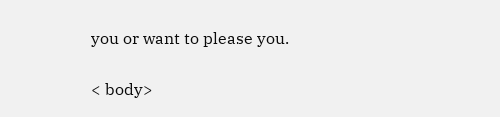you or want to please you.

< body>